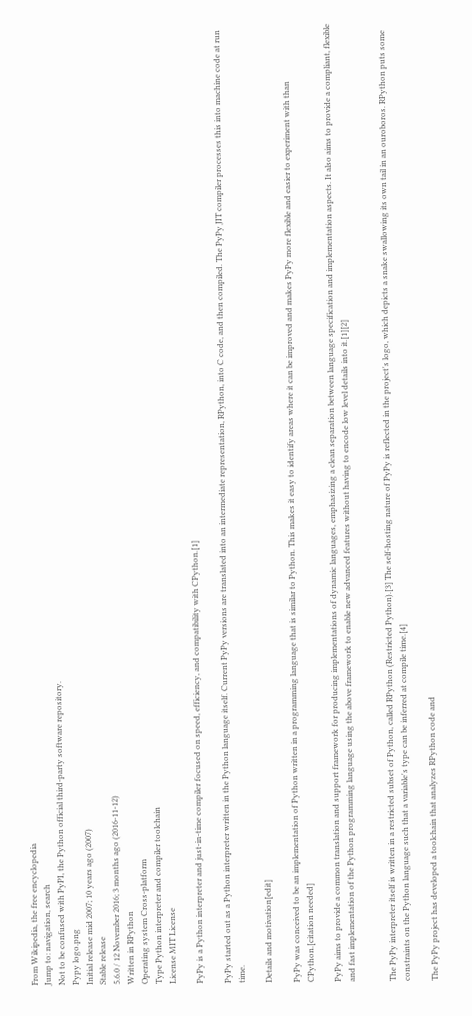From Wikipedia, the free encyclopedia
Jump to: navigation, search
Not to be confused with PyPI, the Python official third-party software repository.
Pypy logo.png
Initial release mid 2007; 10 years ago (2007)
Stable release
5.6.0 / 12 November 2016; 3 months ago (2016-11-12)
Written in RPython
Operating system Cross-platform
Type Python interpreter and compiler toolchain
License MIT License

PyPy is a Python interpreter and just-in-time compiler focused on speed, efficiency, and compatibility with CPython.[1]

PyPy started out as a Python interpreter written in the Python language itself. Current PyPy versions are translated into an intermediate representation, RPython, into C code, and then compiled. The PyPy JIT compiler processes this into machine code at run time.

Details and motivation[edit]

PyPy was conceived to be an implementation of Python written in a programming language that is similar to Python. This makes it easy to identify areas where it can be improved and makes PyPy more flexible and easier to experiment with than CPython.[citation needed]

PyPy aims to provide a common translation and support framework for producing implementations of dynamic languages, emphasizing a clean separation between language specification and implementation aspects. It also aims to provide a compliant, flexible and fast implementation of the Python programming language using the above framework to enable new advanced features without having to encode low level details into it.[1][2]


The PyPy interpreter itself is written in a restricted subset of Python, called RPython (Restricted Python).[3] The self-hosting nature of PyPy is reflected in the project's logo, which depicts a snake swallowing its own tail in an ouroboros. RPython puts some constraints on the Python language such that a variable's type can be inferred at compile time.[4]

The PyPy project has developed a toolchain that analyzes RPython code and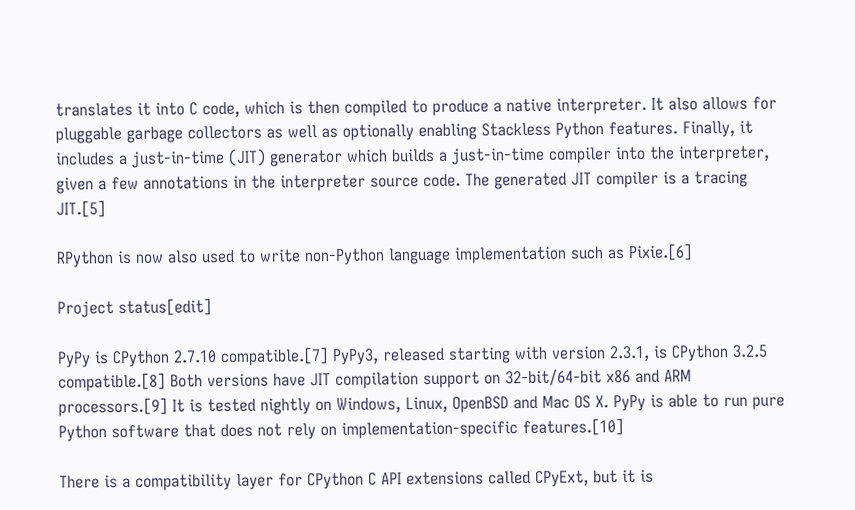translates it into C code, which is then compiled to produce a native interpreter. It also allows for pluggable garbage collectors as well as optionally enabling Stackless Python features. Finally, it includes a just-in-time (JIT) generator which builds a just-in-time compiler into the interpreter, given a few annotations in the interpreter source code. The generated JIT compiler is a tracing JIT.[5]

RPython is now also used to write non-Python language implementation such as Pixie.[6]

Project status[edit]

PyPy is CPython 2.7.10 compatible.[7] PyPy3, released starting with version 2.3.1, is CPython 3.2.5 compatible.[8] Both versions have JIT compilation support on 32-bit/64-bit x86 and ARM processors.[9] It is tested nightly on Windows, Linux, OpenBSD and Mac OS X. PyPy is able to run pure Python software that does not rely on implementation-specific features.[10]

There is a compatibility layer for CPython C API extensions called CPyExt, but it is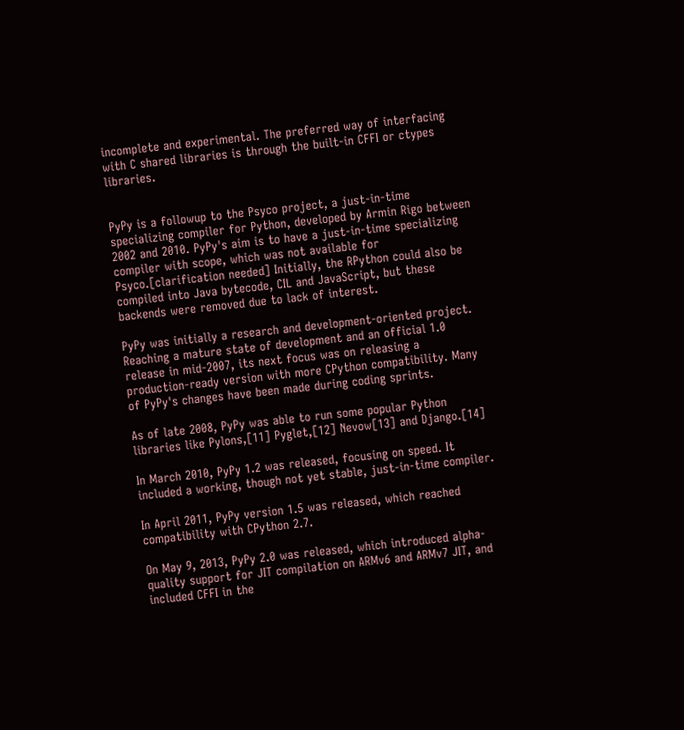incomplete and experimental. The preferred way of interfacing with C shared libraries is through the built-in CFFI or ctypes libraries.


PyPy is a followup to the Psyco project, a just-in-time specializing compiler for Python, developed by Armin Rigo between 2002 and 2010. PyPy's aim is to have a just-in-time specializing compiler with scope, which was not available for Psyco.[clarification needed] Initially, the RPython could also be compiled into Java bytecode, CIL and JavaScript, but these backends were removed due to lack of interest.

PyPy was initially a research and development-oriented project. Reaching a mature state of development and an official 1.0 release in mid-2007, its next focus was on releasing a production-ready version with more CPython compatibility. Many of PyPy's changes have been made during coding sprints.

As of late 2008, PyPy was able to run some popular Python libraries like Pylons,[11] Pyglet,[12] Nevow[13] and Django.[14]

In March 2010, PyPy 1.2 was released, focusing on speed. It included a working, though not yet stable, just-in-time compiler.

In April 2011, PyPy version 1.5 was released, which reached compatibility with CPython 2.7.

On May 9, 2013, PyPy 2.0 was released, which introduced alpha-quality support for JIT compilation on ARMv6 and ARMv7 JIT, and included CFFI in the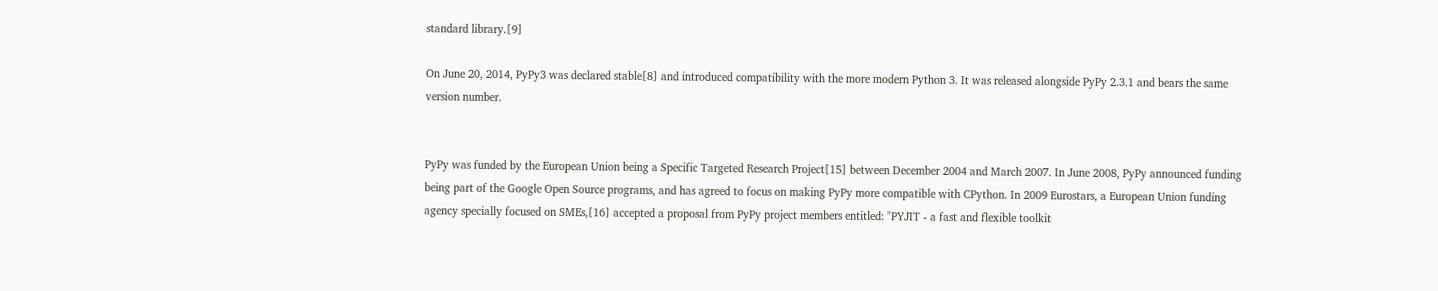standard library.[9]

On June 20, 2014, PyPy3 was declared stable[8] and introduced compatibility with the more modern Python 3. It was released alongside PyPy 2.3.1 and bears the same version number.


PyPy was funded by the European Union being a Specific Targeted Research Project[15] between December 2004 and March 2007. In June 2008, PyPy announced funding being part of the Google Open Source programs, and has agreed to focus on making PyPy more compatible with CPython. In 2009 Eurostars, a European Union funding agency specially focused on SMEs,[16] accepted a proposal from PyPy project members entitled: "PYJIT - a fast and flexible toolkit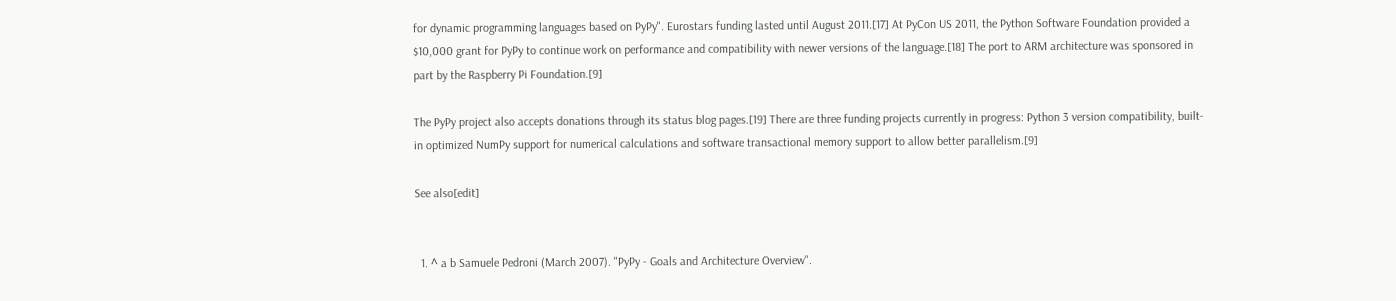for dynamic programming languages based on PyPy". Eurostars funding lasted until August 2011.[17] At PyCon US 2011, the Python Software Foundation provided a $10,000 grant for PyPy to continue work on performance and compatibility with newer versions of the language.[18] The port to ARM architecture was sponsored in part by the Raspberry Pi Foundation.[9]

The PyPy project also accepts donations through its status blog pages.[19] There are three funding projects currently in progress: Python 3 version compatibility, built-in optimized NumPy support for numerical calculations and software transactional memory support to allow better parallelism.[9]

See also[edit]


  1. ^ a b Samuele Pedroni (March 2007). "PyPy - Goals and Architecture Overview".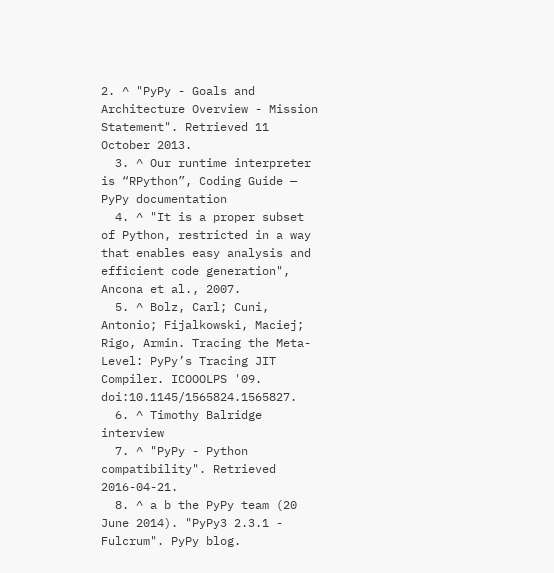2. ^ "PyPy - Goals and Architecture Overview - Mission Statement". Retrieved 11 October 2013.
  3. ^ Our runtime interpreter is “RPython”, Coding Guide — PyPy documentation
  4. ^ "It is a proper subset of Python, restricted in a way that enables easy analysis and efficient code generation", Ancona et al., 2007.
  5. ^ Bolz, Carl; Cuni, Antonio; Fijalkowski, Maciej; Rigo, Armin. Tracing the Meta-Level: PyPy’s Tracing JIT Compiler. ICOOOLPS '09. doi:10.1145/1565824.1565827.
  6. ^ Timothy Balridge interview
  7. ^ "PyPy - Python compatibility". Retrieved 2016-04-21.
  8. ^ a b the PyPy team (20 June 2014). "PyPy3 2.3.1 - Fulcrum". PyPy blog.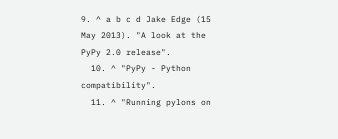9. ^ a b c d Jake Edge (15 May 2013). "A look at the PyPy 2.0 release".
  10. ^ "PyPy - Python compatibility".
  11. ^ "Running pylons on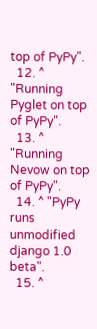top of PyPy".
  12. ^ "Running Pyglet on top of PyPy".
  13. ^ "Running Nevow on top of PyPy".
  14. ^ "PyPy runs unmodified django 1.0 beta".
  15. ^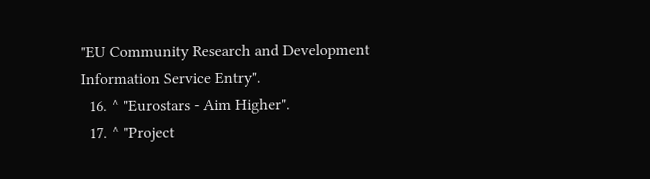"EU Community Research and Development Information Service Entry".
  16. ^ "Eurostars - Aim Higher".
  17. ^ "Project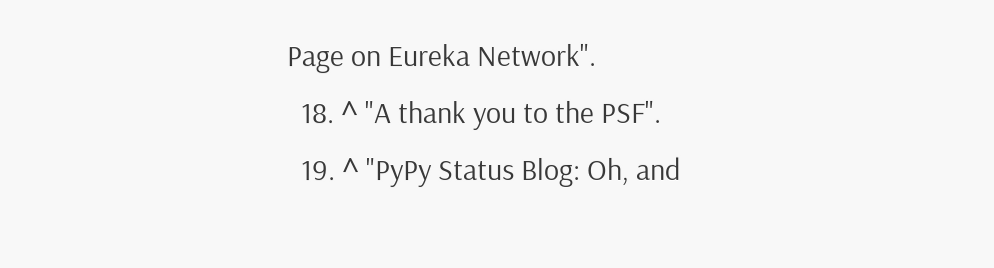Page on Eureka Network".
  18. ^ "A thank you to the PSF".
  19. ^ "PyPy Status Blog: Oh, and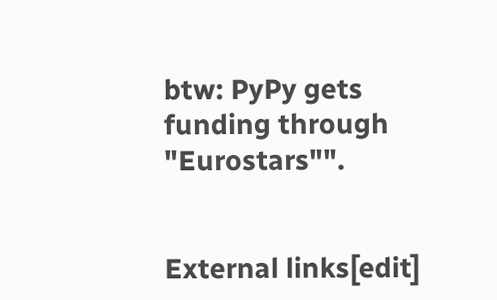btw: PyPy gets funding through "Eurostars"".


External links[edit]